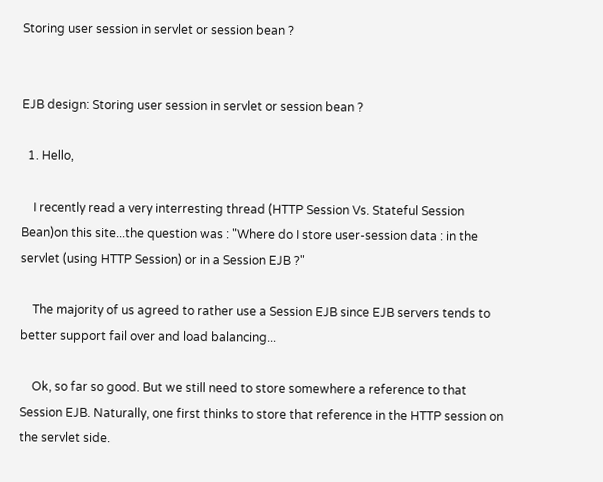Storing user session in servlet or session bean ?


EJB design: Storing user session in servlet or session bean ?

  1. Hello,

    I recently read a very interresting thread (HTTP Session Vs. Stateful Session Bean)on this site...the question was : "Where do I store user-session data : in the servlet (using HTTP Session) or in a Session EJB ?"

    The majority of us agreed to rather use a Session EJB since EJB servers tends to better support fail over and load balancing...

    Ok, so far so good. But we still need to store somewhere a reference to that Session EJB. Naturally, one first thinks to store that reference in the HTTP session on the servlet side.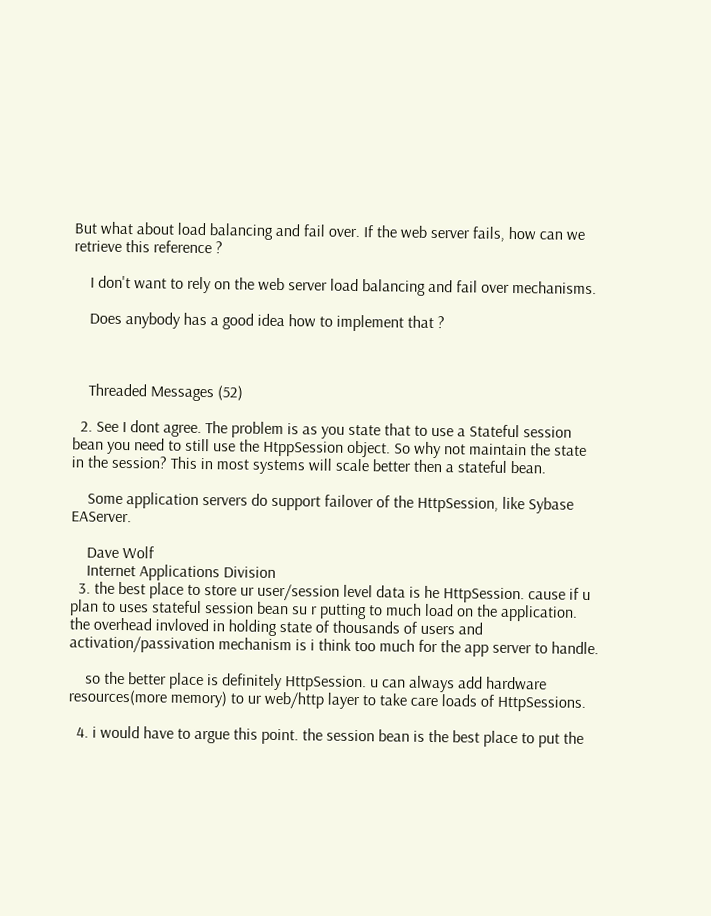But what about load balancing and fail over. If the web server fails, how can we retrieve this reference ?

    I don't want to rely on the web server load balancing and fail over mechanisms.

    Does anybody has a good idea how to implement that ?



    Threaded Messages (52)

  2. See I dont agree. The problem is as you state that to use a Stateful session bean you need to still use the HtppSession object. So why not maintain the state in the session? This in most systems will scale better then a stateful bean.

    Some application servers do support failover of the HttpSession, like Sybase EAServer.

    Dave Wolf
    Internet Applications Division
  3. the best place to store ur user/session level data is he HttpSession. cause if u plan to uses stateful session bean su r putting to much load on the application. the overhead invloved in holding state of thousands of users and activation/passivation mechanism is i think too much for the app server to handle.

    so the better place is definitely HttpSession. u can always add hardware resources(more memory) to ur web/http layer to take care loads of HttpSessions.

  4. i would have to argue this point. the session bean is the best place to put the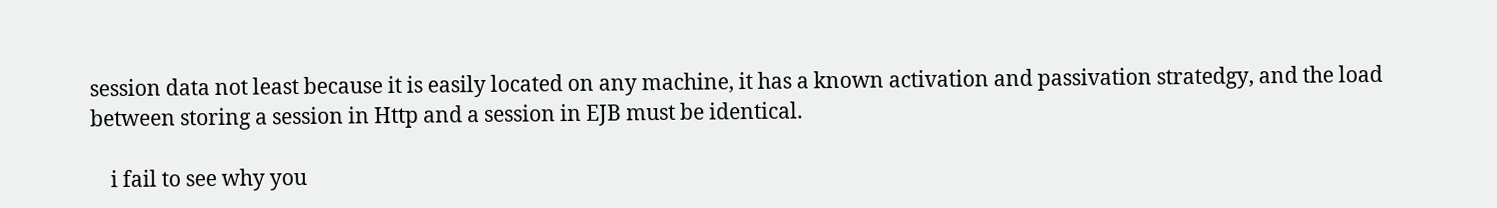session data not least because it is easily located on any machine, it has a known activation and passivation stratedgy, and the load between storing a session in Http and a session in EJB must be identical.

    i fail to see why you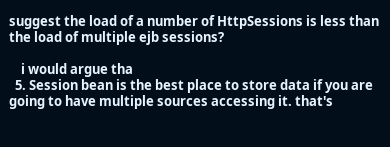suggest the load of a number of HttpSessions is less than the load of multiple ejb sessions?

    i would argue tha
  5. Session bean is the best place to store data if you are going to have multiple sources accessing it. that's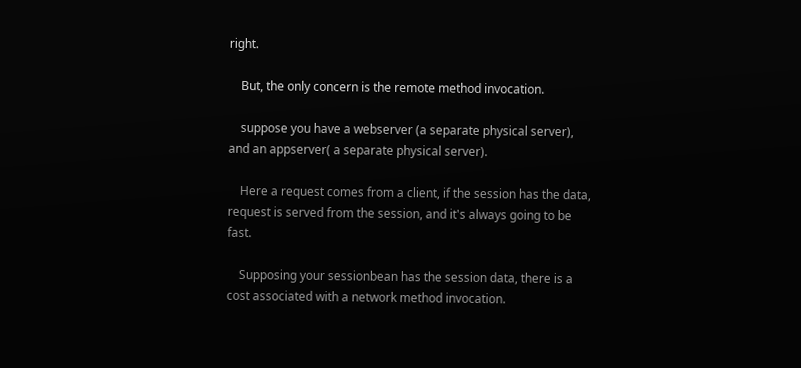right.

    But, the only concern is the remote method invocation.

    suppose you have a webserver (a separate physical server), and an appserver( a separate physical server).

    Here a request comes from a client, if the session has the data, request is served from the session, and it's always going to be fast.

    Supposing your sessionbean has the session data, there is a cost associated with a network method invocation.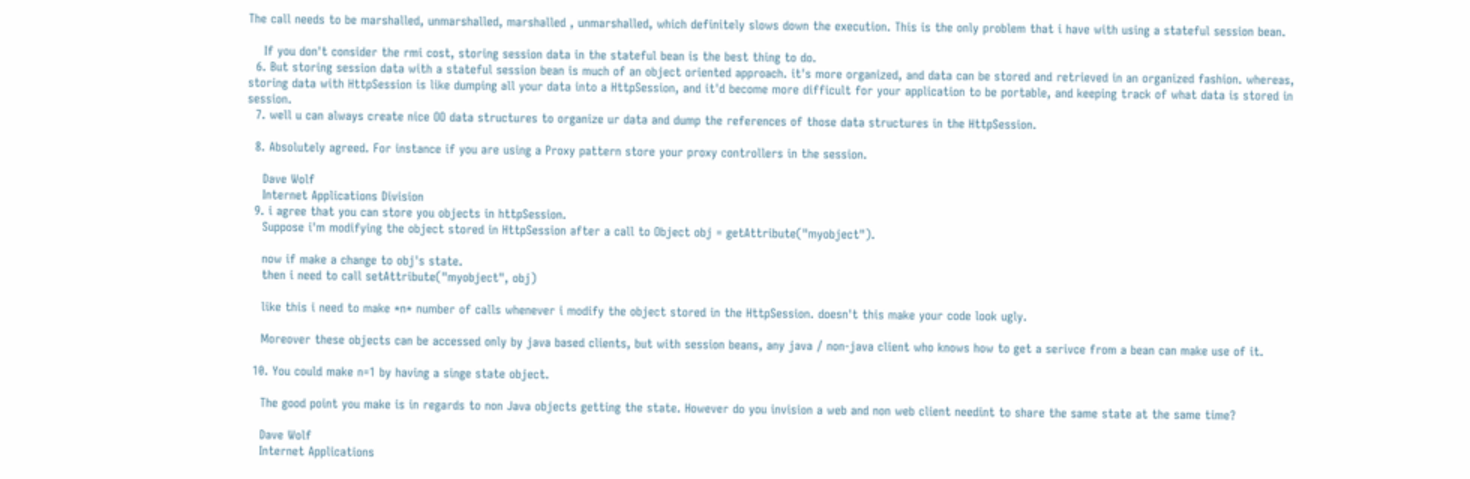The call needs to be marshalled, unmarshalled, marshalled , unmarshalled, which definitely slows down the execution. This is the only problem that i have with using a stateful session bean.

    If you don't consider the rmi cost, storing session data in the stateful bean is the best thing to do.
  6. But storing session data with a stateful session bean is much of an object oriented approach. it's more organized, and data can be stored and retrieved in an organized fashion. whereas, storing data with HttpSession is like dumping all your data into a HttpSession, and it'd become more difficult for your application to be portable, and keeping track of what data is stored in session.
  7. well u can always create nice OO data structures to organize ur data and dump the references of those data structures in the HttpSession.

  8. Absolutely agreed. For instance if you are using a Proxy pattern store your proxy controllers in the session.

    Dave Wolf
    Internet Applications Division
  9. i agree that you can store you objects in httpSession.
    Suppose i'm modifying the object stored in HttpSession after a call to Object obj = getAttribute("myobject").

    now if make a change to obj's state.
    then i need to call setAttribute("myobject", obj)

    like this i need to make *n* number of calls whenever i modify the object stored in the HttpSession. doesn't this make your code look ugly.

    Moreover these objects can be accessed only by java based clients, but with session beans, any java / non-java client who knows how to get a serivce from a bean can make use of it.

  10. You could make n=1 by having a singe state object.

    The good point you make is in regards to non Java objects getting the state. However do you invision a web and non web client needint to share the same state at the same time?

    Dave Wolf
    Internet Applications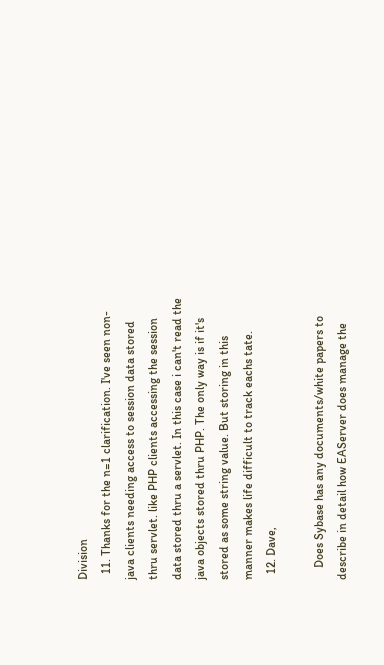Division
  11. Thanks for the n=1 clarification. I've seen non-java clients needing access to session data stored thru servlet. like PHP clients accessing the session data stored thru a servlet. In this case i can't read the java objects stored thru PHP. The only way is if it's stored as some string value. But storing in this manner makes life difficult to track eachs tate.
  12. Dave,

    Does Sybase has any documents/white papers to describe in detail how EAServer does manage the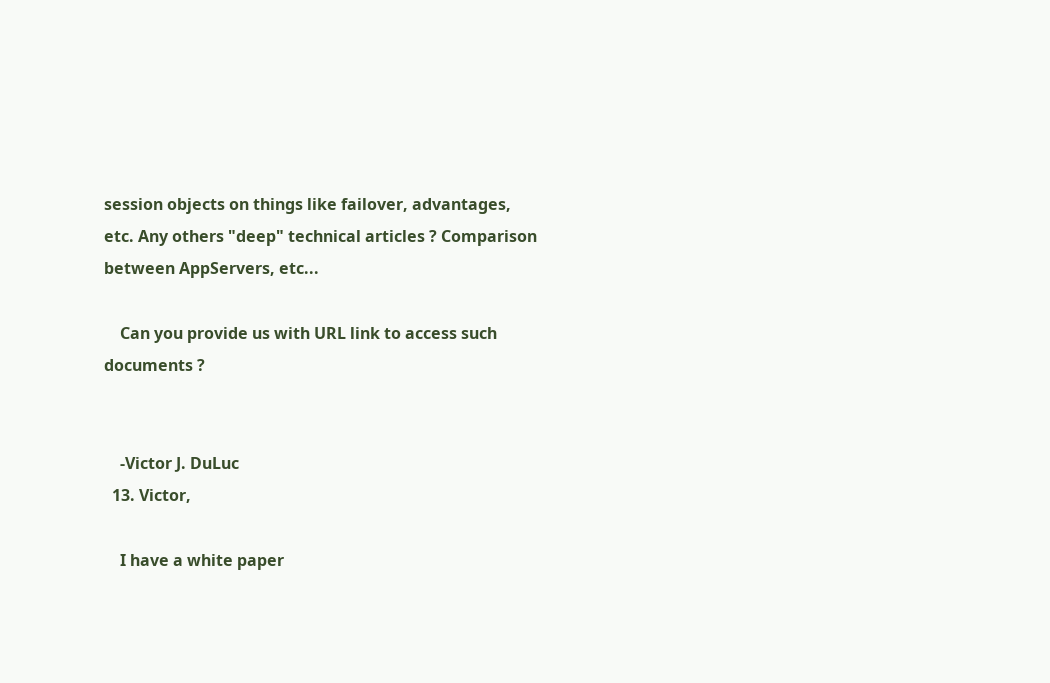session objects on things like failover, advantages, etc. Any others "deep" technical articles ? Comparison between AppServers, etc...

    Can you provide us with URL link to access such documents ?


    -Victor J. DuLuc
  13. Victor,

    I have a white paper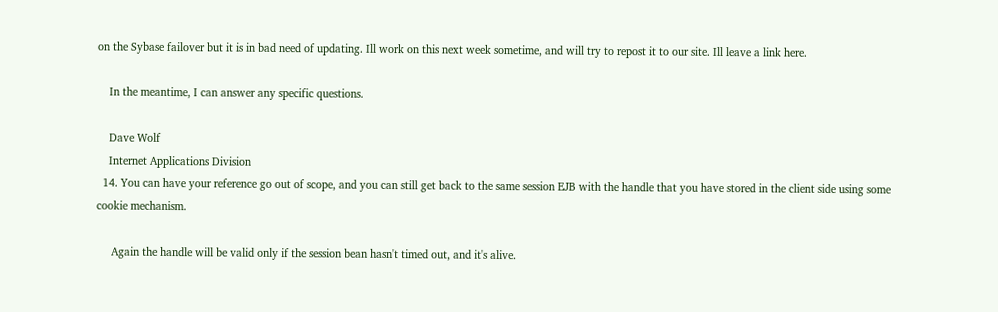on the Sybase failover but it is in bad need of updating. Ill work on this next week sometime, and will try to repost it to our site. Ill leave a link here.

    In the meantime, I can answer any specific questions.

    Dave Wolf
    Internet Applications Division
  14. You can have your reference go out of scope, and you can still get back to the same session EJB with the handle that you have stored in the client side using some cookie mechanism.

     Again the handle will be valid only if the session bean hasn't timed out, and it's alive.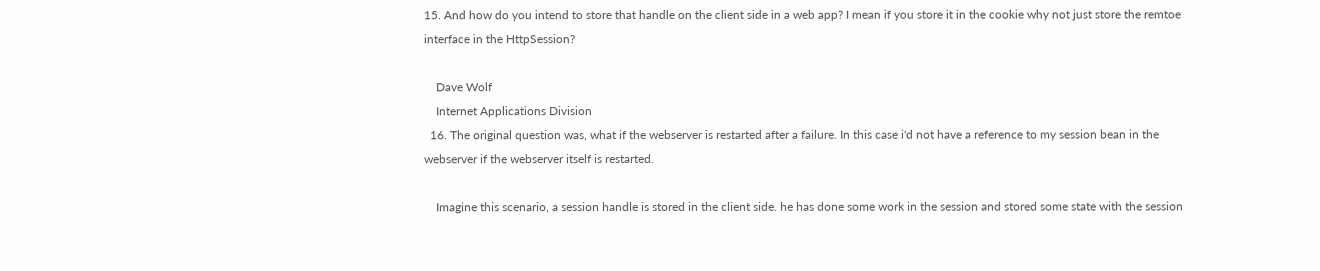15. And how do you intend to store that handle on the client side in a web app? I mean if you store it in the cookie why not just store the remtoe interface in the HttpSession?

    Dave Wolf
    Internet Applications Division
  16. The original question was, what if the webserver is restarted after a failure. In this case i'd not have a reference to my session bean in the webserver if the webserver itself is restarted.

    Imagine this scenario, a session handle is stored in the client side. he has done some work in the session and stored some state with the session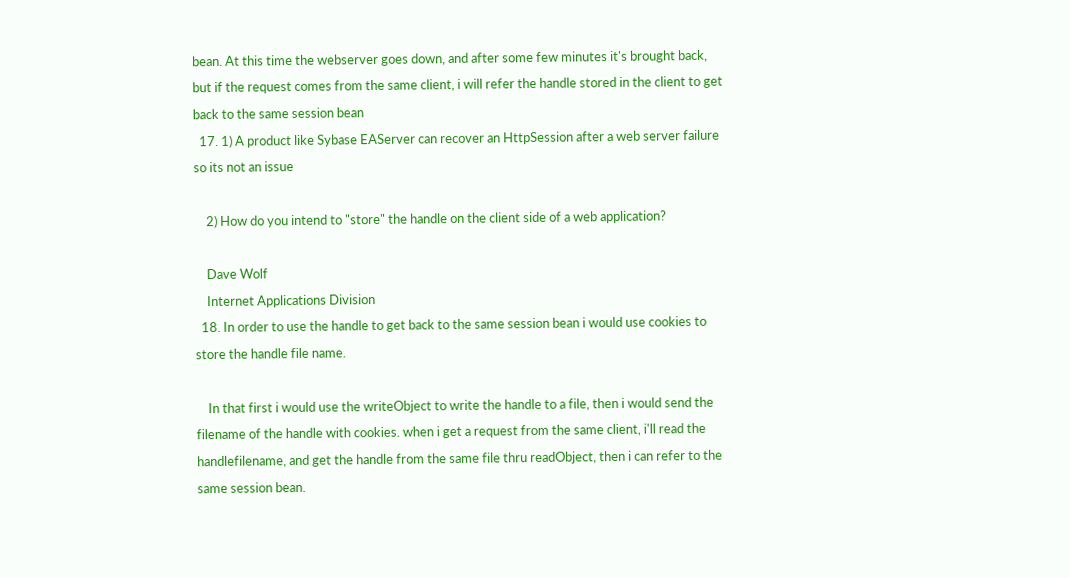bean. At this time the webserver goes down, and after some few minutes it's brought back, but if the request comes from the same client, i will refer the handle stored in the client to get back to the same session bean
  17. 1) A product like Sybase EAServer can recover an HttpSession after a web server failure so its not an issue

    2) How do you intend to "store" the handle on the client side of a web application?

    Dave Wolf
    Internet Applications Division
  18. In order to use the handle to get back to the same session bean i would use cookies to store the handle file name.

    In that first i would use the writeObject to write the handle to a file, then i would send the filename of the handle with cookies. when i get a request from the same client, i'll read the handlefilename, and get the handle from the same file thru readObject, then i can refer to the same session bean.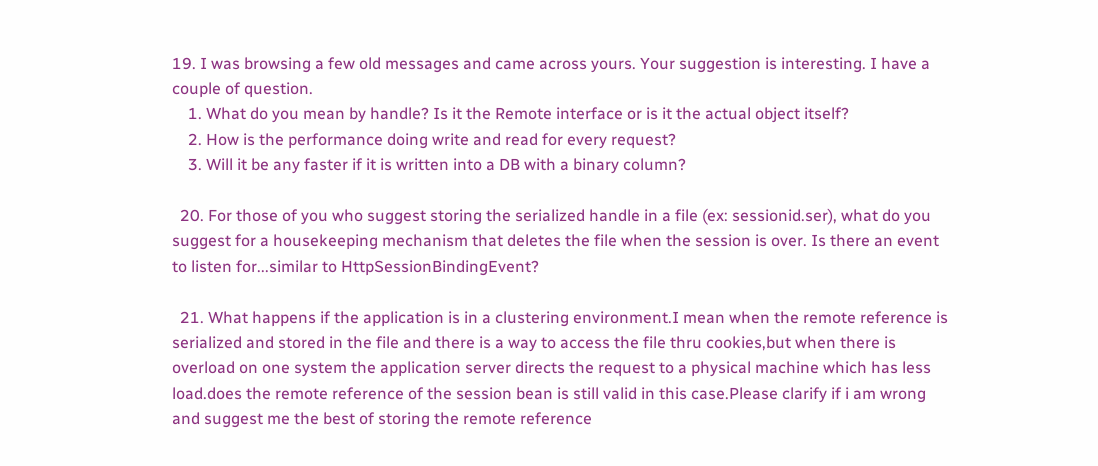19. I was browsing a few old messages and came across yours. Your suggestion is interesting. I have a couple of question.
    1. What do you mean by handle? Is it the Remote interface or is it the actual object itself?
    2. How is the performance doing write and read for every request?
    3. Will it be any faster if it is written into a DB with a binary column?

  20. For those of you who suggest storing the serialized handle in a file (ex: sessionid.ser), what do you suggest for a housekeeping mechanism that deletes the file when the session is over. Is there an event to listen for...similar to HttpSessionBindingEvent?

  21. What happens if the application is in a clustering environment.I mean when the remote reference is serialized and stored in the file and there is a way to access the file thru cookies,but when there is overload on one system the application server directs the request to a physical machine which has less load.does the remote reference of the session bean is still valid in this case.Please clarify if i am wrong and suggest me the best of storing the remote reference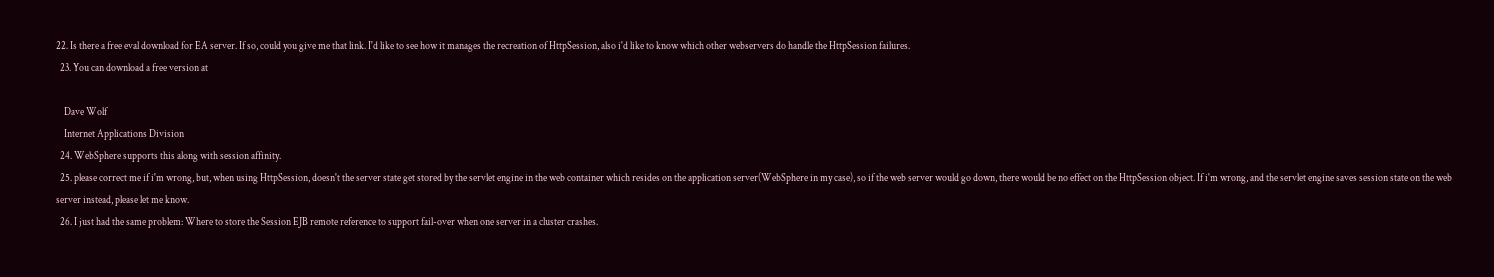22. Is there a free eval download for EA server. If so, could you give me that link. I'd like to see how it manages the recreation of HttpSession, also i'd like to know which other webservers do handle the HttpSession failures.
  23. You can download a free version at

    Dave Wolf
    Internet Applications Division
  24. WebSphere supports this along with session affinity.
  25. please correct me if i'm wrong, but, when using HttpSession, doesn't the server state get stored by the servlet engine in the web container which resides on the application server(WebSphere in my case), so if the web server would go down, there would be no effect on the HttpSession object. If i'm wrong, and the servlet engine saves session state on the web server instead, please let me know.
  26. I just had the same problem: Where to store the Session EJB remote reference to support fail-over when one server in a cluster crashes.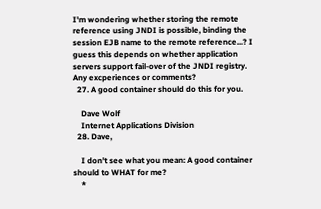I'm wondering whether storing the remote reference using JNDI is possible, binding the session EJB name to the remote reference...? I guess this depends on whether application servers support fail-over of the JNDI registry. Any excperiences or comments?
  27. A good container should do this for you.

    Dave Wolf
    Internet Applications Division
  28. Dave,

    I don't see what you mean: A good container should to WHAT for me?
    *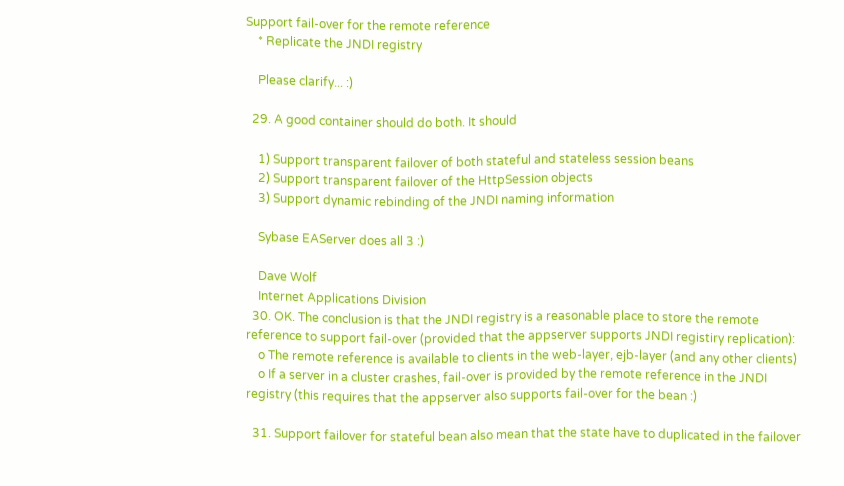Support fail-over for the remote reference
    * Replicate the JNDI registry

    Please clarify... :)

  29. A good container should do both. It should

    1) Support transparent failover of both stateful and stateless session beans
    2) Support transparent failover of the HttpSession objects
    3) Support dynamic rebinding of the JNDI naming information

    Sybase EAServer does all 3 :)

    Dave Wolf
    Internet Applications Division
  30. OK. The conclusion is that the JNDI registry is a reasonable place to store the remote reference to support fail-over (provided that the appserver supports JNDI registiry replication):
    o The remote reference is available to clients in the web-layer, ejb-layer (and any other clients)
    o If a server in a cluster crashes, fail-over is provided by the remote reference in the JNDI registry (this requires that the appserver also supports fail-over for the bean :)

  31. Support failover for stateful bean also mean that the state have to duplicated in the failover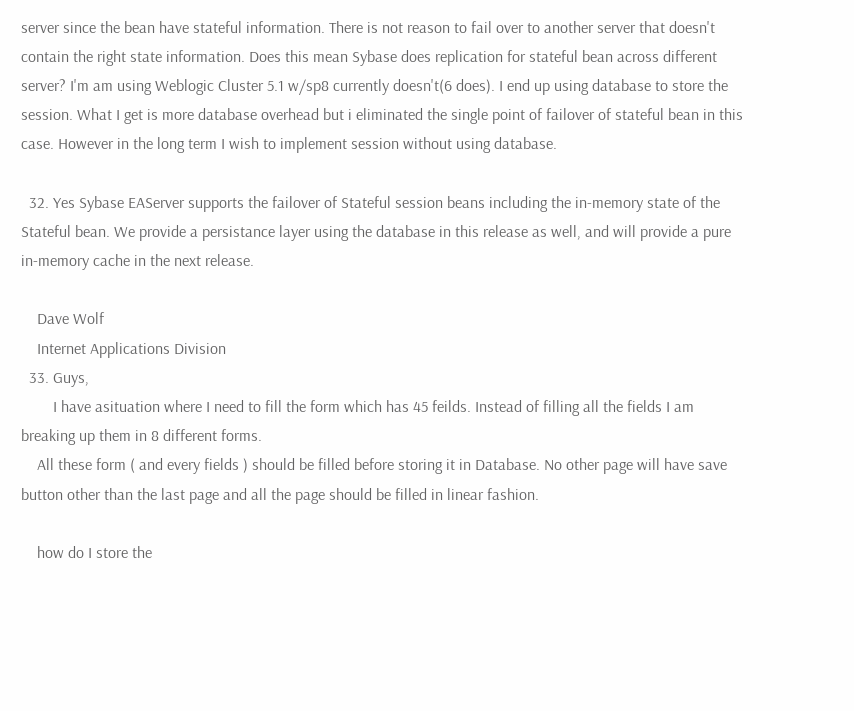server since the bean have stateful information. There is not reason to fail over to another server that doesn't contain the right state information. Does this mean Sybase does replication for stateful bean across different server? I'm am using Weblogic Cluster 5.1 w/sp8 currently doesn't(6 does). I end up using database to store the session. What I get is more database overhead but i eliminated the single point of failover of stateful bean in this case. However in the long term I wish to implement session without using database.

  32. Yes Sybase EAServer supports the failover of Stateful session beans including the in-memory state of the Stateful bean. We provide a persistance layer using the database in this release as well, and will provide a pure in-memory cache in the next release.

    Dave Wolf
    Internet Applications Division
  33. Guys,
        I have asituation where I need to fill the form which has 45 feilds. Instead of filling all the fields I am breaking up them in 8 different forms.
    All these form ( and every fields ) should be filled before storing it in Database. No other page will have save button other than the last page and all the page should be filled in linear fashion.

    how do I store the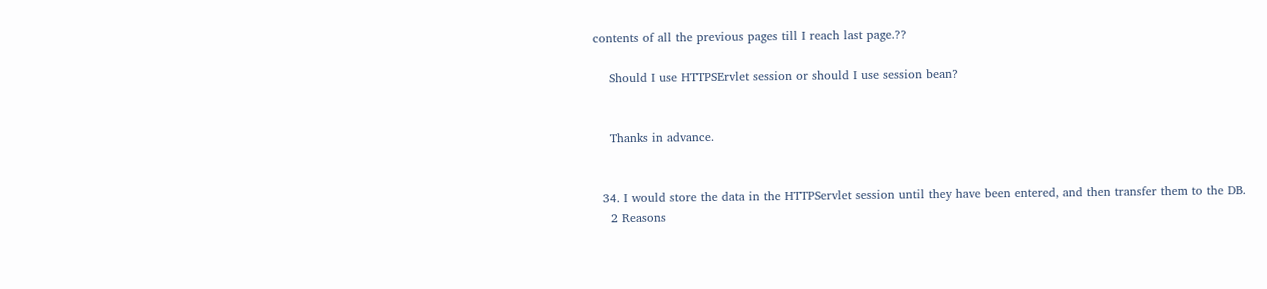contents of all the previous pages till I reach last page.??

    Should I use HTTPSErvlet session or should I use session bean?


    Thanks in advance.


  34. I would store the data in the HTTPServlet session until they have been entered, and then transfer them to the DB.
    2 Reasons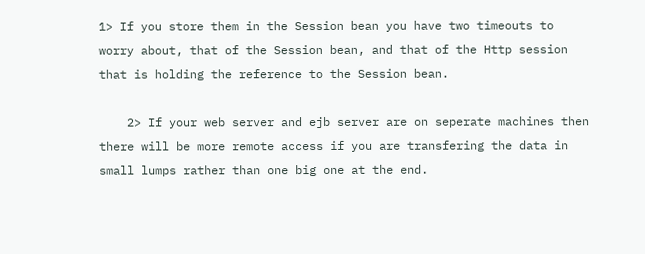1> If you store them in the Session bean you have two timeouts to worry about, that of the Session bean, and that of the Http session that is holding the reference to the Session bean.

    2> If your web server and ejb server are on seperate machines then there will be more remote access if you are transfering the data in small lumps rather than one big one at the end.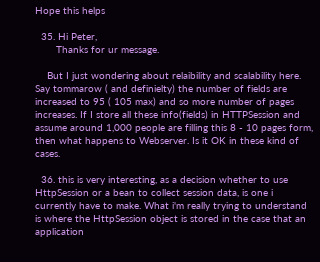Hope this helps

  35. Hi Peter,
       Thanks for ur message.

    But I just wondering about relaibility and scalability here. Say tommarow ( and definielty) the number of fields are increased to 95 ( 105 max) and so more number of pages increases. If I store all these info(fields) in HTTPSession and assume around 1,000 people are filling this 8 - 10 pages form, then what happens to Webserver. Is it OK in these kind of cases.

  36. this is very interesting, as a decision whether to use HttpSession or a bean to collect session data, is one i currently have to make. What i'm really trying to understand is where the HttpSession object is stored in the case that an application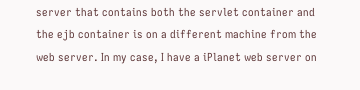server that contains both the servlet container and the ejb container is on a different machine from the web server. In my case, I have a iPlanet web server on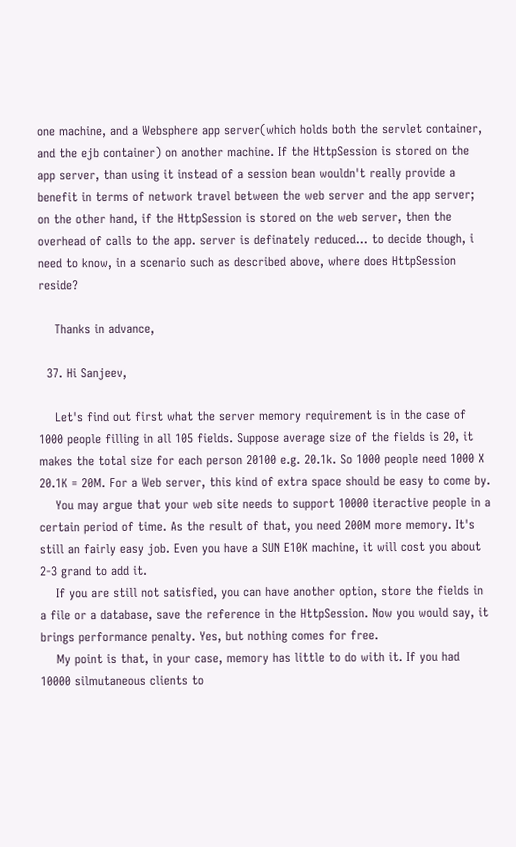one machine, and a Websphere app server(which holds both the servlet container, and the ejb container) on another machine. If the HttpSession is stored on the app server, than using it instead of a session bean wouldn't really provide a benefit in terms of network travel between the web server and the app server; on the other hand, if the HttpSession is stored on the web server, then the overhead of calls to the app. server is definately reduced... to decide though, i need to know, in a scenario such as described above, where does HttpSession reside?

    Thanks in advance,

  37. Hi Sanjeev,

    Let's find out first what the server memory requirement is in the case of 1000 people filling in all 105 fields. Suppose average size of the fields is 20, it makes the total size for each person 20100 e.g. 20.1k. So 1000 people need 1000 X 20.1K = 20M. For a Web server, this kind of extra space should be easy to come by.
    You may argue that your web site needs to support 10000 iteractive people in a certain period of time. As the result of that, you need 200M more memory. It's still an fairly easy job. Even you have a SUN E10K machine, it will cost you about 2-3 grand to add it.
    If you are still not satisfied, you can have another option, store the fields in a file or a database, save the reference in the HttpSession. Now you would say, it brings performance penalty. Yes, but nothing comes for free.
    My point is that, in your case, memory has little to do with it. If you had 10000 silmutaneous clients to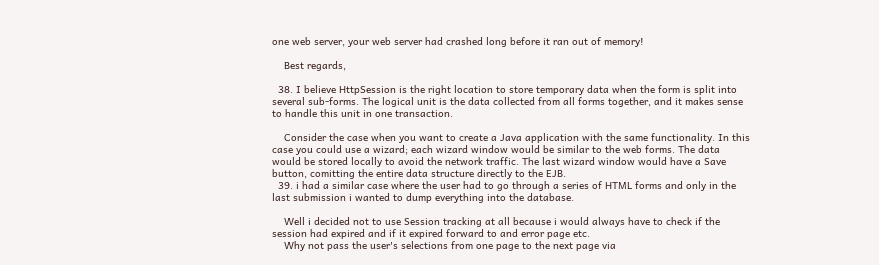one web server, your web server had crashed long before it ran out of memory!

    Best regards,

  38. I believe HttpSession is the right location to store temporary data when the form is split into several sub-forms. The logical unit is the data collected from all forms together, and it makes sense to handle this unit in one transaction.

    Consider the case when you want to create a Java application with the same functionality. In this case you could use a wizard; each wizard window would be similar to the web forms. The data would be stored locally to avoid the network traffic. The last wizard window would have a Save button, comitting the entire data structure directly to the EJB.
  39. i had a similar case where the user had to go through a series of HTML forms and only in the last submission i wanted to dump everything into the database.

    Well i decided not to use Session tracking at all because i would always have to check if the session had expired and if it expired forward to and error page etc.
    Why not pass the user's selections from one page to the next page via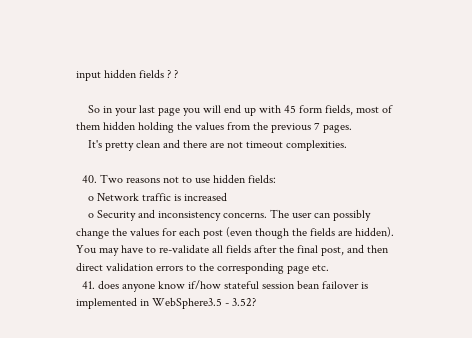input hidden fields ? ?

    So in your last page you will end up with 45 form fields, most of them hidden holding the values from the previous 7 pages.
    It's pretty clean and there are not timeout complexities.

  40. Two reasons not to use hidden fields:
    o Network traffic is increased
    o Security and inconsistency concerns. The user can possibly change the values for each post (even though the fields are hidden). You may have to re-validate all fields after the final post, and then direct validation errors to the corresponding page etc.
  41. does anyone know if/how stateful session bean failover is implemented in WebSphere3.5 - 3.52?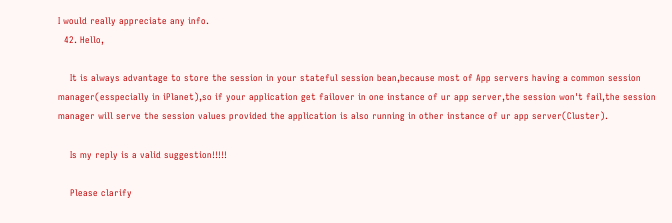I would really appreciate any info.
  42. Hello,

    It is always advantage to store the session in your stateful session bean,because most of App servers having a common session manager(esspecially in iPlanet),so if your application get failover in one instance of ur app server,the session won't fail,the session manager will serve the session values provided the application is also running in other instance of ur app server(Cluster).

    Is my reply is a valid suggestion!!!!!

    Please clarify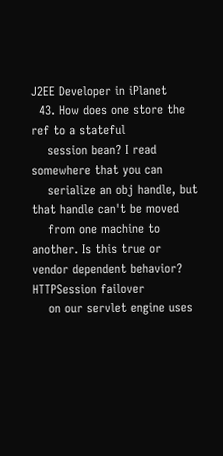J2EE Developer in iPlanet
  43. How does one store the ref to a stateful
    session bean? I read somewhere that you can
    serialize an obj handle, but that handle can't be moved
    from one machine to another. Is this true or vendor dependent behavior? HTTPSession failover
    on our servlet engine uses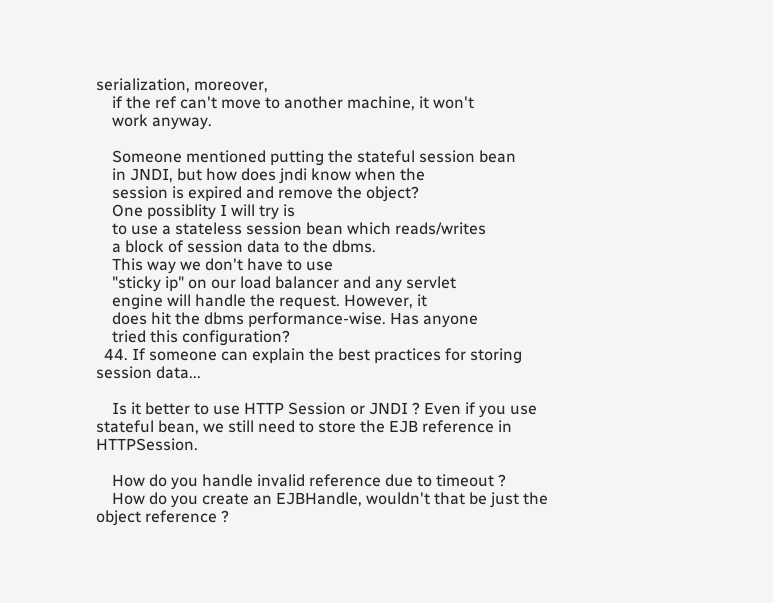serialization, moreover,
    if the ref can't move to another machine, it won't
    work anyway.

    Someone mentioned putting the stateful session bean
    in JNDI, but how does jndi know when the
    session is expired and remove the object?
    One possiblity I will try is
    to use a stateless session bean which reads/writes
    a block of session data to the dbms.
    This way we don't have to use
    "sticky ip" on our load balancer and any servlet
    engine will handle the request. However, it
    does hit the dbms performance-wise. Has anyone
    tried this configuration?
  44. If someone can explain the best practices for storing session data...

    Is it better to use HTTP Session or JNDI ? Even if you use stateful bean, we still need to store the EJB reference in HTTPSession.

    How do you handle invalid reference due to timeout ?
    How do you create an EJBHandle, wouldn't that be just the object reference ?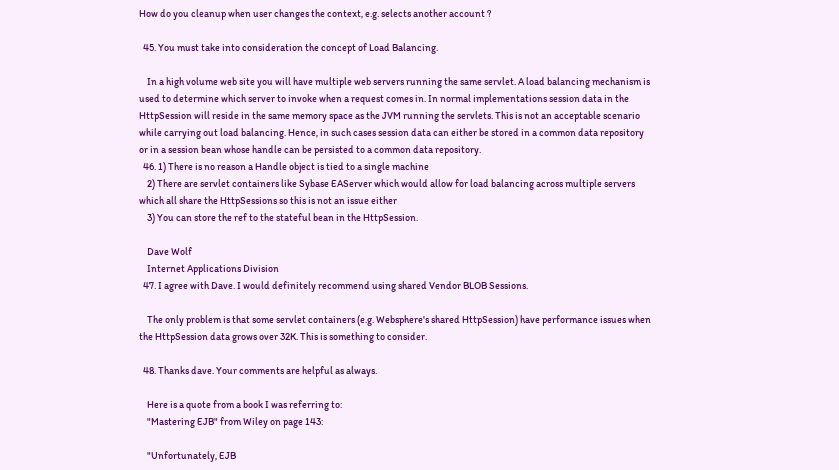How do you cleanup when user changes the context, e.g. selects another account ?

  45. You must take into consideration the concept of Load Balancing.

    In a high volume web site you will have multiple web servers running the same servlet. A load balancing mechanism is used to determine which server to invoke when a request comes in. In normal implementations session data in the HttpSession will reside in the same memory space as the JVM running the servlets. This is not an acceptable scenario while carrying out load balancing. Hence, in such cases session data can either be stored in a common data repository or in a session bean whose handle can be persisted to a common data repository.
  46. 1) There is no reason a Handle object is tied to a single machine
    2) There are servlet containers like Sybase EAServer which would allow for load balancing across multiple servers which all share the HttpSessions so this is not an issue either
    3) You can store the ref to the stateful bean in the HttpSession.

    Dave Wolf
    Internet Applications Division
  47. I agree with Dave. I would definitely recommend using shared Vendor BLOB Sessions.

    The only problem is that some servlet containers (e.g. Websphere's shared HttpSession) have performance issues when the HttpSession data grows over 32K. This is something to consider.

  48. Thanks dave. Your comments are helpful as always.

    Here is a quote from a book I was referring to:
    "Mastering EJB" from Wiley on page 143:

    "Unfortunately, EJB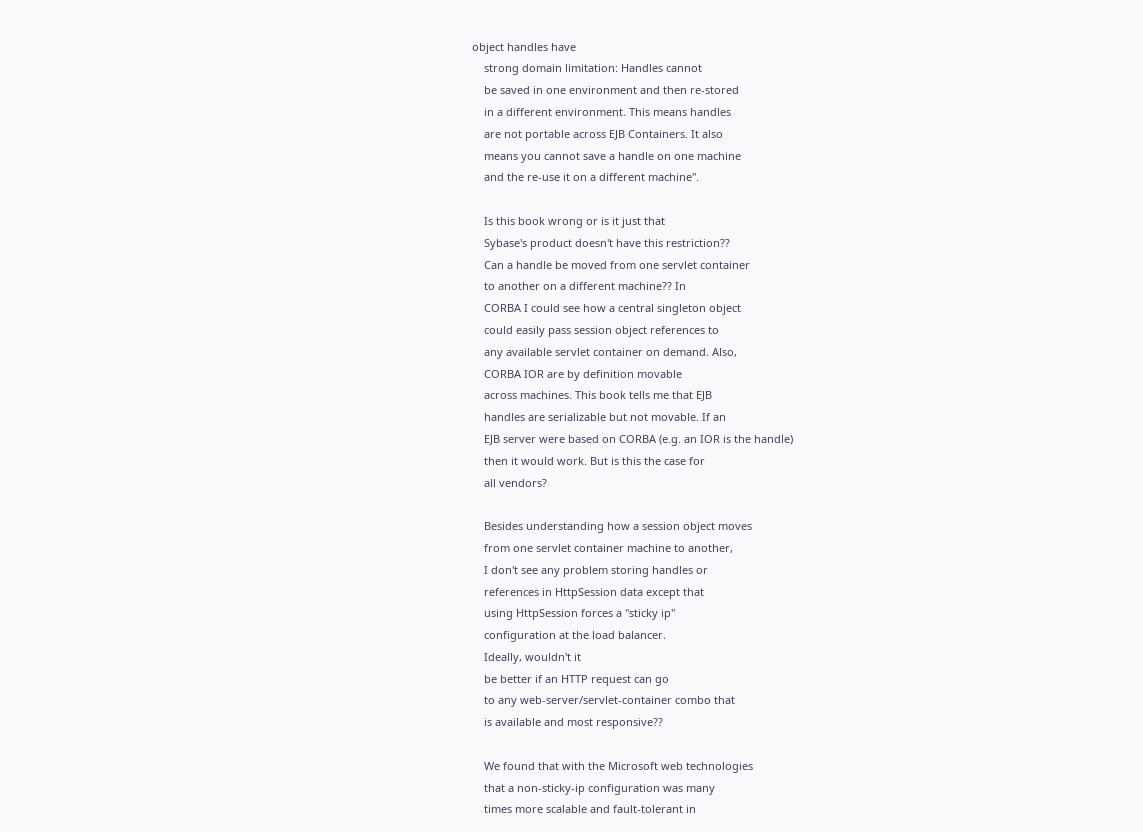object handles have
    strong domain limitation: Handles cannot
    be saved in one environment and then re-stored
    in a different environment. This means handles
    are not portable across EJB Containers. It also
    means you cannot save a handle on one machine
    and the re-use it on a different machine".

    Is this book wrong or is it just that
    Sybase's product doesn't have this restriction??
    Can a handle be moved from one servlet container
    to another on a different machine?? In
    CORBA I could see how a central singleton object
    could easily pass session object references to
    any available servlet container on demand. Also,
    CORBA IOR are by definition movable
    across machines. This book tells me that EJB
    handles are serializable but not movable. If an
    EJB server were based on CORBA (e.g. an IOR is the handle)
    then it would work. But is this the case for
    all vendors?

    Besides understanding how a session object moves
    from one servlet container machine to another,
    I don't see any problem storing handles or
    references in HttpSession data except that
    using HttpSession forces a "sticky ip"
    configuration at the load balancer.
    Ideally, wouldn't it
    be better if an HTTP request can go
    to any web-server/servlet-container combo that
    is available and most responsive??

    We found that with the Microsoft web technologies
    that a non-sticky-ip configuration was many
    times more scalable and fault-tolerant in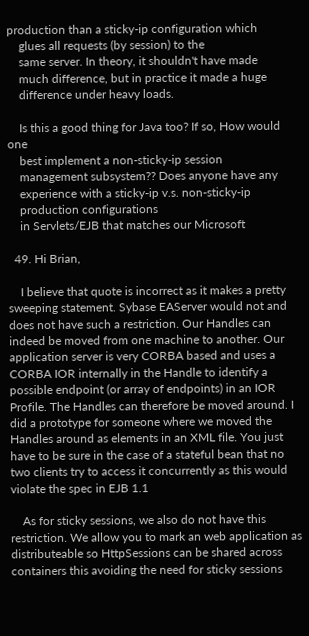production than a sticky-ip configuration which
    glues all requests (by session) to the
    same server. In theory, it shouldn't have made
    much difference, but in practice it made a huge
    difference under heavy loads.

    Is this a good thing for Java too? If so, How would one
    best implement a non-sticky-ip session
    management subsystem?? Does anyone have any
    experience with a sticky-ip v.s. non-sticky-ip
    production configurations
    in Servlets/EJB that matches our Microsoft

  49. Hi Brian,

    I believe that quote is incorrect as it makes a pretty sweeping statement. Sybase EAServer would not and does not have such a restriction. Our Handles can indeed be moved from one machine to another. Our application server is very CORBA based and uses a CORBA IOR internally in the Handle to identify a possible endpoint (or array of endpoints) in an IOR Profile. The Handles can therefore be moved around. I did a prototype for someone where we moved the Handles around as elements in an XML file. You just have to be sure in the case of a stateful bean that no two clients try to access it concurrently as this would violate the spec in EJB 1.1

    As for sticky sessions, we also do not have this restriction. We allow you to mark an web application as distributeable so HttpSessions can be shared across containers this avoiding the need for sticky sessions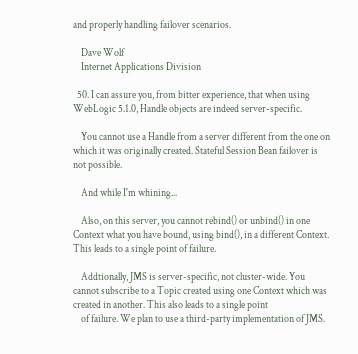and properly handling failover scenarios.

    Dave Wolf
    Internet Applications Division

  50. I can assure you, from bitter experience, that when using WebLogic 5.1.0, Handle objects are indeed server-specific.

    You cannot use a Handle from a server different from the one on which it was originally created. Stateful Session Bean failover is not possible.

    And while I'm whining...

    Also, on this server, you cannot rebind() or unbind() in one Context what you have bound, using bind(), in a different Context. This leads to a single point of failure.

    Addtionally, JMS is server-specific, not cluster-wide. You cannot subscribe to a Topic created using one Context which was created in another. This also leads to a single point
    of failure. We plan to use a third-party implementation of JMS.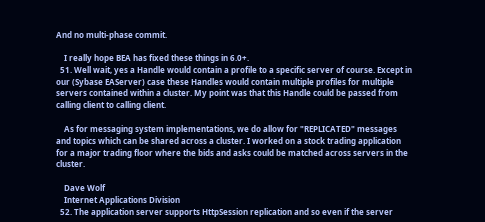And no multi-phase commit.

    I really hope BEA has fixed these things in 6.0+.
  51. Well wait, yes a Handle would contain a profile to a specific server of course. Except in our (Sybase EAServer) case these Handles would contain multiple profiles for multiple servers contained within a cluster. My point was that this Handle could be passed from calling client to calling client.

    As for messaging system implementations, we do allow for "REPLICATED" messages and topics which can be shared across a cluster. I worked on a stock trading application for a major trading floor where the bids and asks could be matched across servers in the cluster.

    Dave Wolf
    Internet Applications Division
  52. The application server supports HttpSession replication and so even if the server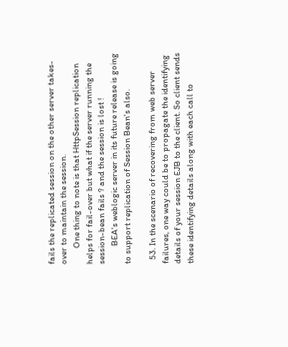fails the replicated session on the other server takes-over to maintain the session.
        One thing to note is that HttpSession replication helps for fail-over but what if the server running the session-bean fails ? and the session is lost !
         BEA's weblogic server in its future release is going to support replication of Session Bean's also.

  53. In the scenario of recovering from web server failures, one way could be to propagate the identifying details of your session EJB to the client. So client sends these identifying details along with each call to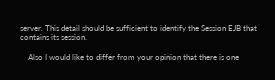server. This detail should be sufficient to identify the Session EJB that contains its session.

    Also I would like to differ from your opinion that there is one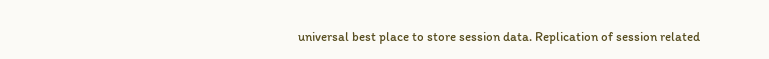universal best place to store session data. Replication of session related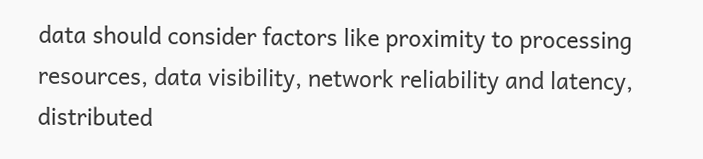data should consider factors like proximity to processing resources, data visibility, network reliability and latency, distributed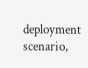deployment scenario,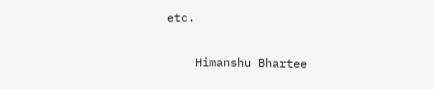etc.

    Himanshu Bhartee